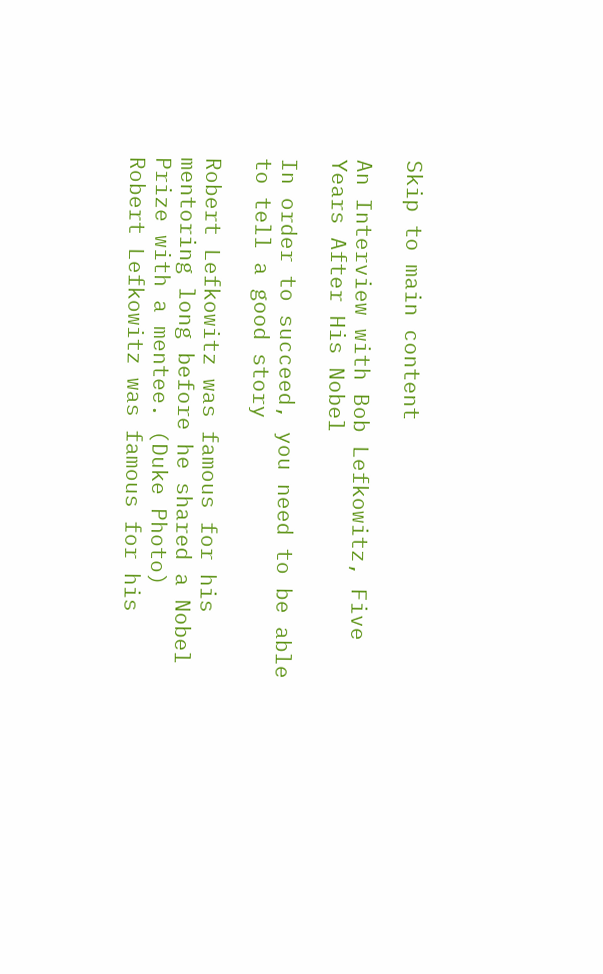Skip to main content

An Interview with Bob Lefkowitz, Five Years After His Nobel

In order to succeed, you need to be able to tell a good story

Robert Lefkowitz was famous for his mentoring long before he shared a Nobel Prize with a mentee. (Duke Photo)
Robert Lefkowitz was famous for his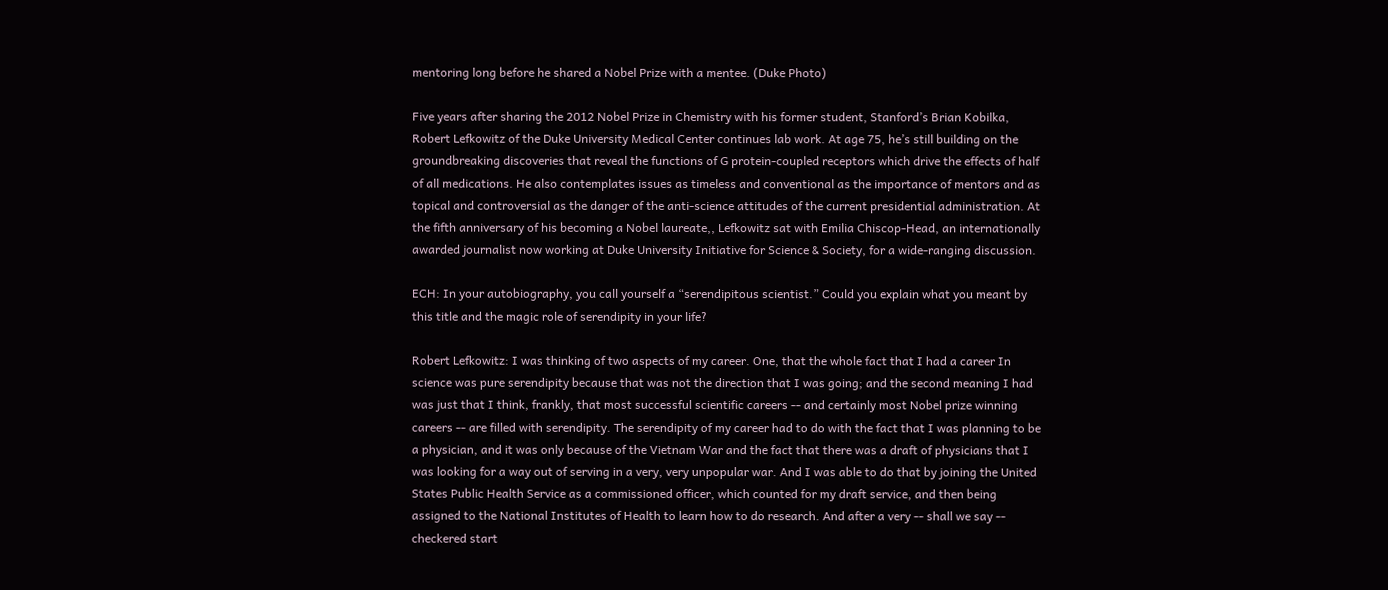mentoring long before he shared a Nobel Prize with a mentee. (Duke Photo)

Five years after sharing the 2012 Nobel Prize in Chemistry with his former student, Stanford’s Brian Kobilka, Robert Lefkowitz of the Duke University Medical Center continues lab work. At age 75, he’s still building on the groundbreaking discoveries that reveal the functions of G protein-coupled receptors which drive the effects of half of all medications. He also contemplates issues as timeless and conventional as the importance of mentors and as topical and controversial as the danger of the anti-science attitudes of the current presidential administration. At the fifth anniversary of his becoming a Nobel laureate,, Lefkowitz sat with Emilia Chiscop-Head, an internationally awarded journalist now working at Duke University Initiative for Science & Society, for a wide-ranging discussion.

ECH: In your autobiography, you call yourself a “serendipitous scientist.” Could you explain what you meant by this title and the magic role of serendipity in your life?

Robert Lefkowitz: I was thinking of two aspects of my career. One, that the whole fact that I had a career In science was pure serendipity because that was not the direction that I was going; and the second meaning I had was just that I think, frankly, that most successful scientific careers -- and certainly most Nobel prize winning careers -- are filled with serendipity. The serendipity of my career had to do with the fact that I was planning to be a physician, and it was only because of the Vietnam War and the fact that there was a draft of physicians that I was looking for a way out of serving in a very, very unpopular war. And I was able to do that by joining the United States Public Health Service as a commissioned officer, which counted for my draft service, and then being assigned to the National Institutes of Health to learn how to do research. And after a very -- shall we say -- checkered start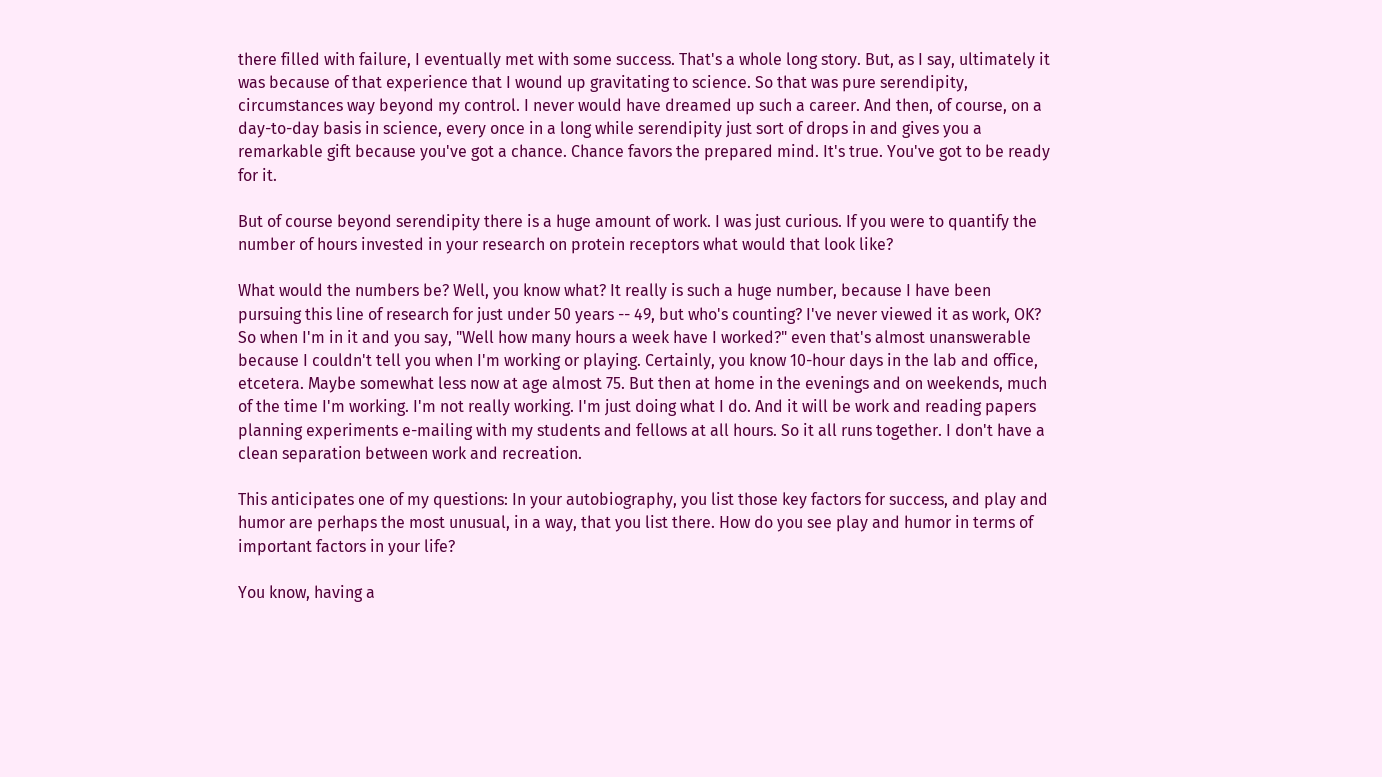there filled with failure, I eventually met with some success. That's a whole long story. But, as I say, ultimately it was because of that experience that I wound up gravitating to science. So that was pure serendipity, circumstances way beyond my control. I never would have dreamed up such a career. And then, of course, on a day-to-day basis in science, every once in a long while serendipity just sort of drops in and gives you a remarkable gift because you've got a chance. Chance favors the prepared mind. It's true. You've got to be ready for it.

But of course beyond serendipity there is a huge amount of work. I was just curious. If you were to quantify the number of hours invested in your research on protein receptors what would that look like?

What would the numbers be? Well, you know what? It really is such a huge number, because I have been pursuing this line of research for just under 50 years -- 49, but who's counting? I've never viewed it as work, OK? So when I'm in it and you say, "Well how many hours a week have I worked?" even that's almost unanswerable because I couldn't tell you when I'm working or playing. Certainly, you know 10-hour days in the lab and office, etcetera. Maybe somewhat less now at age almost 75. But then at home in the evenings and on weekends, much of the time I'm working. I'm not really working. I'm just doing what I do. And it will be work and reading papers planning experiments e-mailing with my students and fellows at all hours. So it all runs together. I don't have a clean separation between work and recreation.

This anticipates one of my questions: In your autobiography, you list those key factors for success, and play and humor are perhaps the most unusual, in a way, that you list there. How do you see play and humor in terms of important factors in your life?

You know, having a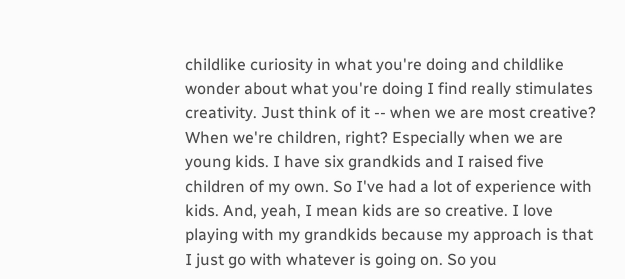childlike curiosity in what you're doing and childlike wonder about what you're doing I find really stimulates creativity. Just think of it -- when we are most creative? When we're children, right? Especially when we are young kids. I have six grandkids and I raised five children of my own. So I've had a lot of experience with kids. And, yeah, I mean kids are so creative. I love playing with my grandkids because my approach is that I just go with whatever is going on. So you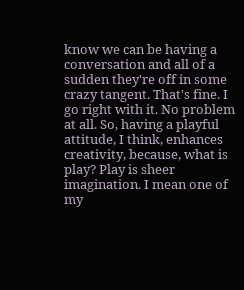know we can be having a conversation and all of a sudden they're off in some crazy tangent. That's fine. I go right with it. No problem at all. So, having a playful attitude, I think, enhances creativity, because, what is play? Play is sheer imagination. I mean one of my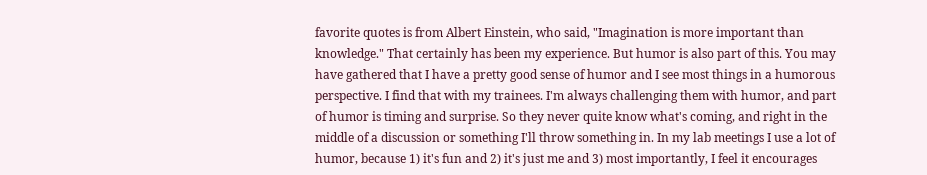favorite quotes is from Albert Einstein, who said, "Imagination is more important than knowledge." That certainly has been my experience. But humor is also part of this. You may have gathered that I have a pretty good sense of humor and I see most things in a humorous perspective. I find that with my trainees. I'm always challenging them with humor, and part of humor is timing and surprise. So they never quite know what's coming, and right in the middle of a discussion or something I'll throw something in. In my lab meetings I use a lot of humor, because 1) it's fun and 2) it's just me and 3) most importantly, I feel it encourages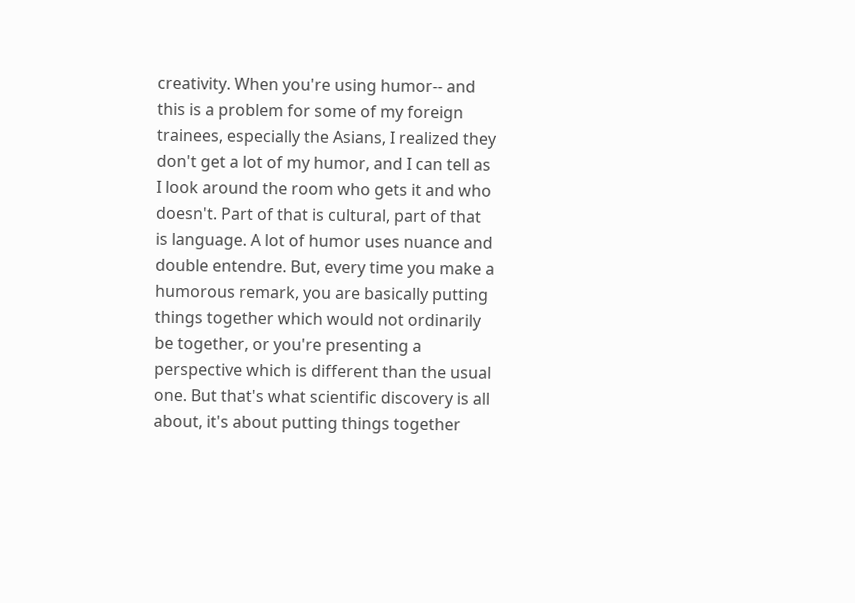creativity. When you're using humor-- and this is a problem for some of my foreign trainees, especially the Asians, I realized they don't get a lot of my humor, and I can tell as I look around the room who gets it and who doesn't. Part of that is cultural, part of that is language. A lot of humor uses nuance and double entendre. But, every time you make a humorous remark, you are basically putting things together which would not ordinarily be together, or you're presenting a perspective which is different than the usual one. But that's what scientific discovery is all about, it's about putting things together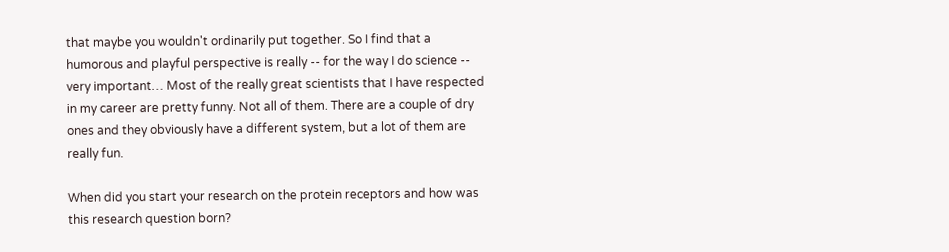that maybe you wouldn't ordinarily put together. So I find that a humorous and playful perspective is really -- for the way I do science -- very important… Most of the really great scientists that I have respected in my career are pretty funny. Not all of them. There are a couple of dry ones and they obviously have a different system, but a lot of them are really fun.

When did you start your research on the protein receptors and how was this research question born?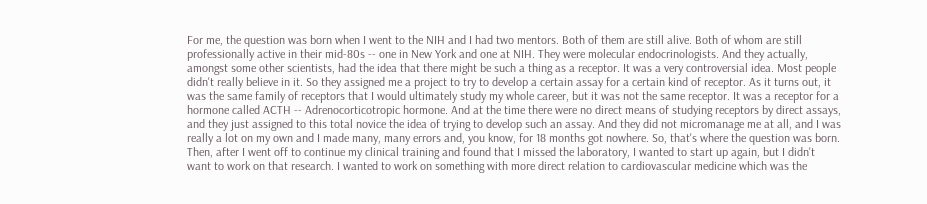For me, the question was born when I went to the NIH and I had two mentors. Both of them are still alive. Both of whom are still professionally active in their mid-80s -- one in New York and one at NIH. They were molecular endocrinologists. And they actually, amongst some other scientists, had the idea that there might be such a thing as a receptor. It was a very controversial idea. Most people didn't really believe in it. So they assigned me a project to try to develop a certain assay for a certain kind of receptor. As it turns out, it was the same family of receptors that I would ultimately study my whole career, but it was not the same receptor. It was a receptor for a hormone called ACTH -- Adrenocorticotropic hormone. And at the time there were no direct means of studying receptors by direct assays, and they just assigned to this total novice the idea of trying to develop such an assay. And they did not micromanage me at all, and I was really a lot on my own and I made many, many errors and, you know, for 18 months got nowhere. So, that's where the question was born. Then, after I went off to continue my clinical training and found that I missed the laboratory, I wanted to start up again, but I didn't want to work on that research. I wanted to work on something with more direct relation to cardiovascular medicine which was the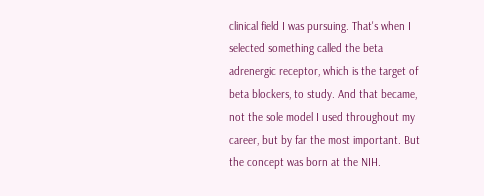clinical field I was pursuing. That's when I selected something called the beta adrenergic receptor, which is the target of beta blockers, to study. And that became, not the sole model I used throughout my career, but by far the most important. But the concept was born at the NIH.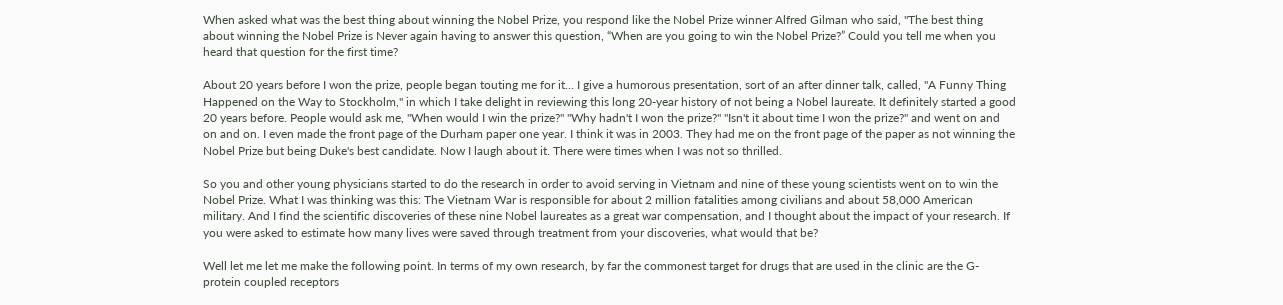When asked what was the best thing about winning the Nobel Prize, you respond like the Nobel Prize winner Alfred Gilman who said, "The best thing about winning the Nobel Prize is Never again having to answer this question, “When are you going to win the Nobel Prize?” Could you tell me when you heard that question for the first time?

About 20 years before I won the prize, people began touting me for it… I give a humorous presentation, sort of an after dinner talk, called, "A Funny Thing Happened on the Way to Stockholm," in which I take delight in reviewing this long 20-year history of not being a Nobel laureate. It definitely started a good 20 years before. People would ask me, "When would I win the prize?" "Why hadn't I won the prize?" "Isn't it about time I won the prize?" and went on and on and on. I even made the front page of the Durham paper one year. I think it was in 2003. They had me on the front page of the paper as not winning the Nobel Prize but being Duke's best candidate. Now I laugh about it. There were times when I was not so thrilled.

So you and other young physicians started to do the research in order to avoid serving in Vietnam and nine of these young scientists went on to win the Nobel Prize. What I was thinking was this: The Vietnam War is responsible for about 2 million fatalities among civilians and about 58,000 American military. And I find the scientific discoveries of these nine Nobel laureates as a great war compensation, and I thought about the impact of your research. If you were asked to estimate how many lives were saved through treatment from your discoveries, what would that be?

Well let me let me make the following point. In terms of my own research, by far the commonest target for drugs that are used in the clinic are the G-protein coupled receptors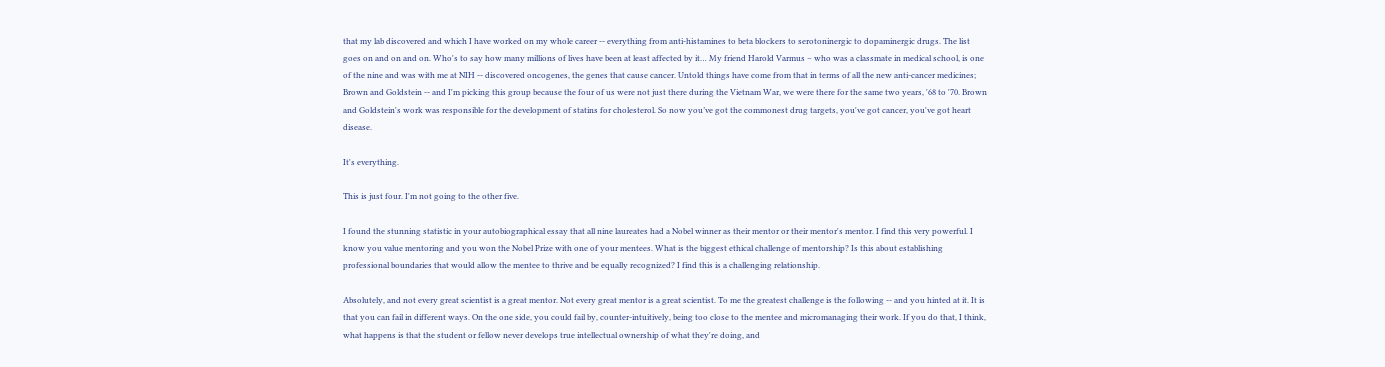that my lab discovered and which I have worked on my whole career -- everything from anti-histamines to beta blockers to serotoninergic to dopaminergic drugs. The list goes on and on and on. Who's to say how many millions of lives have been at least affected by it… My friend Harold Varmus – who was a classmate in medical school, is one of the nine and was with me at NIH -- discovered oncogenes, the genes that cause cancer. Untold things have come from that in terms of all the new anti-cancer medicines; Brown and Goldstein -- and I'm picking this group because the four of us were not just there during the Vietnam War, we were there for the same two years, '68 to '70. Brown and Goldstein's work was responsible for the development of statins for cholesterol. So now you’ve got the commonest drug targets, you've got cancer, you've got heart disease.

It's everything.

This is just four. I'm not going to the other five.

I found the stunning statistic in your autobiographical essay that all nine laureates had a Nobel winner as their mentor or their mentor's mentor. I find this very powerful. I know you value mentoring and you won the Nobel Prize with one of your mentees. What is the biggest ethical challenge of mentorship? Is this about establishing professional boundaries that would allow the mentee to thrive and be equally recognized? I find this is a challenging relationship.

Absolutely, and not every great scientist is a great mentor. Not every great mentor is a great scientist. To me the greatest challenge is the following -- and you hinted at it. It is that you can fail in different ways. On the one side, you could fail by, counter-intuitively, being too close to the mentee and micromanaging their work. If you do that, I think, what happens is that the student or fellow never develops true intellectual ownership of what they're doing, and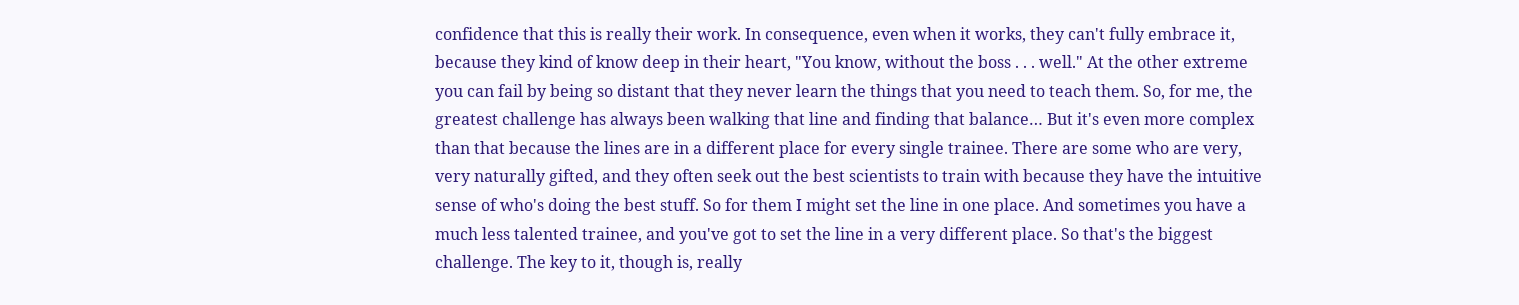confidence that this is really their work. In consequence, even when it works, they can't fully embrace it, because they kind of know deep in their heart, "You know, without the boss . . . well." At the other extreme you can fail by being so distant that they never learn the things that you need to teach them. So, for me, the greatest challenge has always been walking that line and finding that balance… But it's even more complex than that because the lines are in a different place for every single trainee. There are some who are very, very naturally gifted, and they often seek out the best scientists to train with because they have the intuitive sense of who's doing the best stuff. So for them I might set the line in one place. And sometimes you have a much less talented trainee, and you've got to set the line in a very different place. So that's the biggest challenge. The key to it, though is, really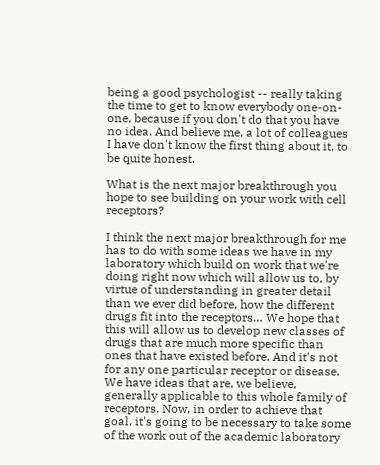being a good psychologist -- really taking the time to get to know everybody one-on-one, because if you don't do that you have no idea. And believe me, a lot of colleagues I have don't know the first thing about it, to be quite honest.

What is the next major breakthrough you hope to see building on your work with cell receptors?

I think the next major breakthrough for me has to do with some ideas we have in my laboratory which build on work that we're doing right now which will allow us to, by virtue of understanding in greater detail than we ever did before, how the different drugs fit into the receptors… We hope that this will allow us to develop new classes of drugs that are much more specific than ones that have existed before. And it's not for any one particular receptor or disease. We have ideas that are, we believe, generally applicable to this whole family of receptors. Now, in order to achieve that goal, it's going to be necessary to take some of the work out of the academic laboratory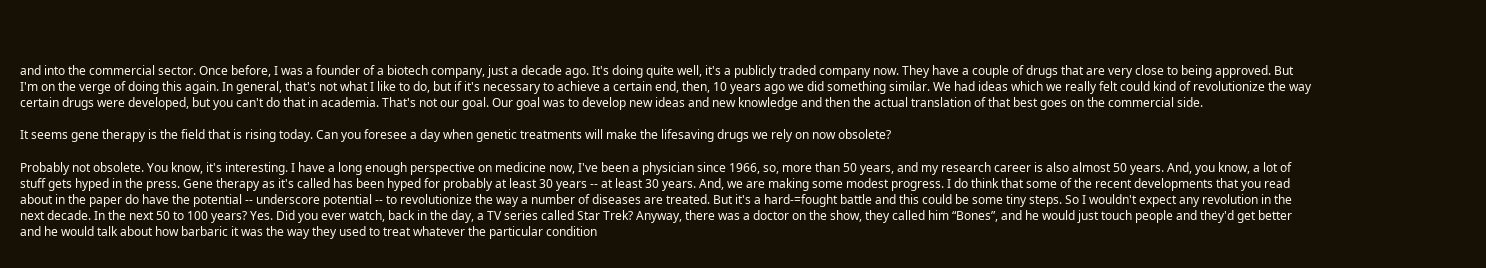and into the commercial sector. Once before, I was a founder of a biotech company, just a decade ago. It's doing quite well, it's a publicly traded company now. They have a couple of drugs that are very close to being approved. But I'm on the verge of doing this again. In general, that's not what I like to do, but if it's necessary to achieve a certain end, then, 10 years ago we did something similar. We had ideas which we really felt could kind of revolutionize the way certain drugs were developed, but you can't do that in academia. That's not our goal. Our goal was to develop new ideas and new knowledge and then the actual translation of that best goes on the commercial side.

It seems gene therapy is the field that is rising today. Can you foresee a day when genetic treatments will make the lifesaving drugs we rely on now obsolete?

Probably not obsolete. You know, it's interesting. I have a long enough perspective on medicine now, I've been a physician since 1966, so, more than 50 years, and my research career is also almost 50 years. And, you know, a lot of stuff gets hyped in the press. Gene therapy as it's called has been hyped for probably at least 30 years -- at least 30 years. And, we are making some modest progress. I do think that some of the recent developments that you read about in the paper do have the potential -- underscore potential -- to revolutionize the way a number of diseases are treated. But it's a hard-=fought battle and this could be some tiny steps. So I wouldn't expect any revolution in the next decade. In the next 50 to 100 years? Yes. Did you ever watch, back in the day, a TV series called Star Trek? Anyway, there was a doctor on the show, they called him “Bones”, and he would just touch people and they'd get better and he would talk about how barbaric it was the way they used to treat whatever the particular condition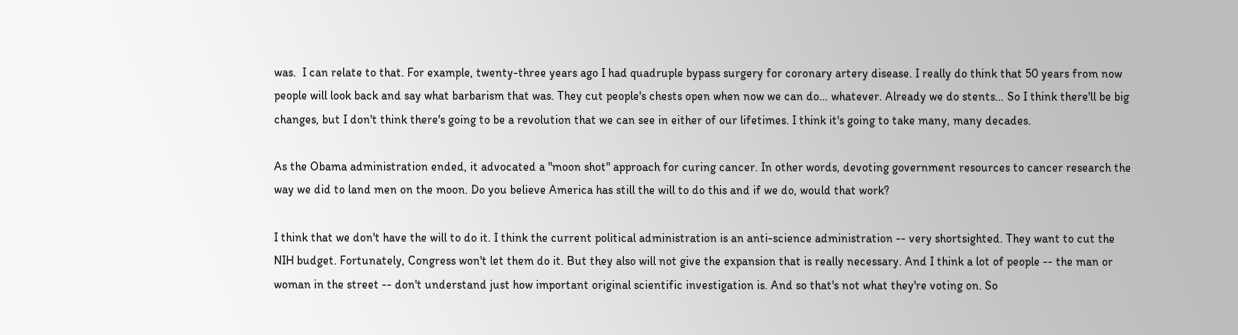was.  I can relate to that. For example, twenty-three years ago I had quadruple bypass surgery for coronary artery disease. I really do think that 50 years from now people will look back and say what barbarism that was. They cut people's chests open when now we can do… whatever. Already we do stents… So I think there'll be big changes, but I don't think there's going to be a revolution that we can see in either of our lifetimes. I think it's going to take many, many decades.

As the Obama administration ended, it advocated a "moon shot" approach for curing cancer. In other words, devoting government resources to cancer research the way we did to land men on the moon. Do you believe America has still the will to do this and if we do, would that work?

I think that we don't have the will to do it. I think the current political administration is an anti-science administration -- very shortsighted. They want to cut the NIH budget. Fortunately, Congress won't let them do it. But they also will not give the expansion that is really necessary. And I think a lot of people -- the man or woman in the street -- don't understand just how important original scientific investigation is. And so that's not what they're voting on. So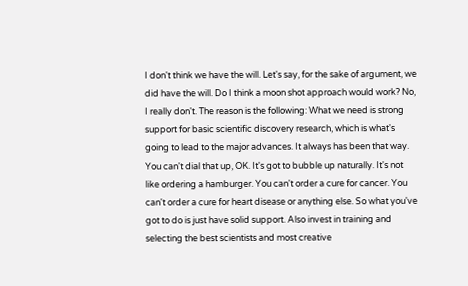I don't think we have the will. Let's say, for the sake of argument, we did have the will. Do I think a moon shot approach would work? No, I really don't. The reason is the following: What we need is strong support for basic scientific discovery research, which is what's going to lead to the major advances. It always has been that way. You can't dial that up, OK. It's got to bubble up naturally. It's not like ordering a hamburger. You can't order a cure for cancer. You can't order a cure for heart disease or anything else. So what you've got to do is just have solid support. Also invest in training and selecting the best scientists and most creative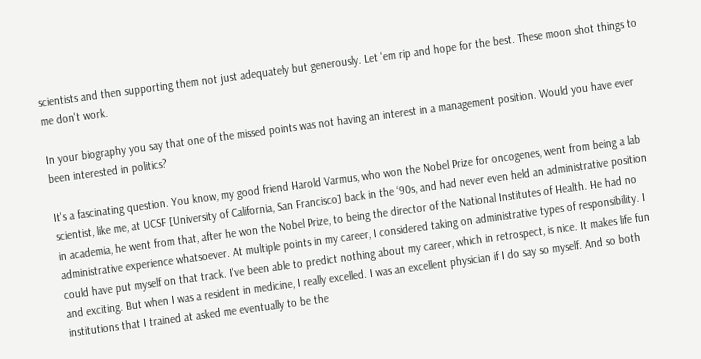scientists and then supporting them not just adequately but generously. Let 'em rip and hope for the best. These moon shot things to me don't work.

In your biography you say that one of the missed points was not having an interest in a management position. Would you have ever been interested in politics?

It's a fascinating question. You know, my good friend Harold Varmus, who won the Nobel Prize for oncogenes, went from being a lab scientist, like me, at UCSF [University of California, San Francisco] back in the ‘90s, and had never even held an administrative position in academia, he went from that, after he won the Nobel Prize, to being the director of the National Institutes of Health. He had no administrative experience whatsoever. At multiple points in my career, I considered taking on administrative types of responsibility. I could have put myself on that track. I've been able to predict nothing about my career, which in retrospect, is nice. It makes life fun and exciting. But when I was a resident in medicine, I really excelled. I was an excellent physician if I do say so myself. And so both institutions that I trained at asked me eventually to be the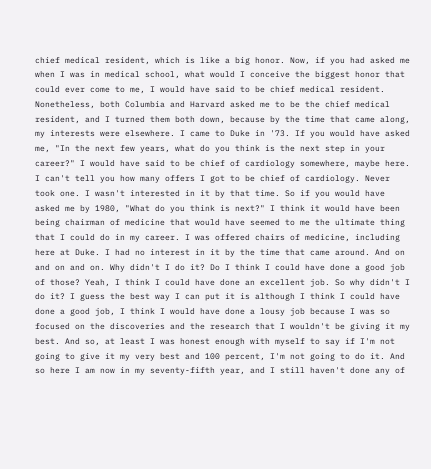chief medical resident, which is like a big honor. Now, if you had asked me when I was in medical school, what would I conceive the biggest honor that could ever come to me, I would have said to be chief medical resident. Nonetheless, both Columbia and Harvard asked me to be the chief medical resident, and I turned them both down, because by the time that came along, my interests were elsewhere. I came to Duke in '73. If you would have asked me, "In the next few years, what do you think is the next step in your career?" I would have said to be chief of cardiology somewhere, maybe here. I can't tell you how many offers I got to be chief of cardiology. Never took one. I wasn't interested in it by that time. So if you would have asked me by 1980, "What do you think is next?" I think it would have been being chairman of medicine that would have seemed to me the ultimate thing that I could do in my career. I was offered chairs of medicine, including here at Duke. I had no interest in it by the time that came around. And on and on and on. Why didn't I do it? Do I think I could have done a good job of those? Yeah, I think I could have done an excellent job. So why didn't I do it? I guess the best way I can put it is although I think I could have done a good job, I think I would have done a lousy job because I was so focused on the discoveries and the research that I wouldn't be giving it my best. And so, at least I was honest enough with myself to say if I'm not going to give it my very best and 100 percent, I'm not going to do it. And so here I am now in my seventy-fifth year, and I still haven't done any of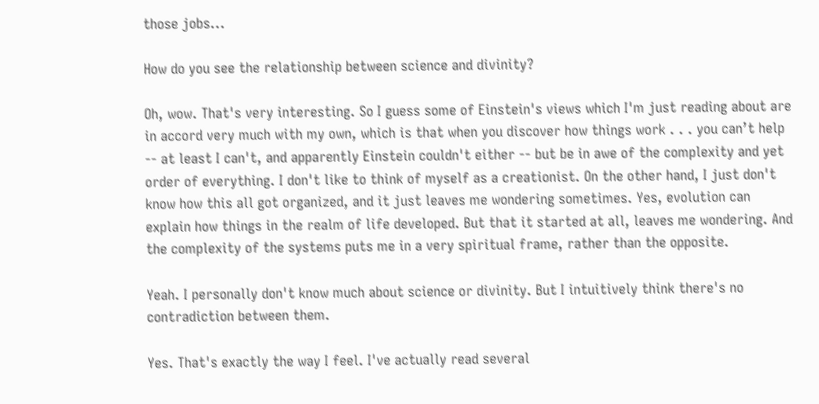those jobs...

How do you see the relationship between science and divinity?

Oh, wow. That's very interesting. So I guess some of Einstein's views which I'm just reading about are in accord very much with my own, which is that when you discover how things work . . . you can’t help -- at least I can't, and apparently Einstein couldn't either -- but be in awe of the complexity and yet order of everything. I don't like to think of myself as a creationist. On the other hand, I just don't know how this all got organized, and it just leaves me wondering sometimes. Yes, evolution can explain how things in the realm of life developed. But that it started at all, leaves me wondering. And the complexity of the systems puts me in a very spiritual frame, rather than the opposite.

Yeah. I personally don't know much about science or divinity. But I intuitively think there's no contradiction between them.

Yes. That's exactly the way I feel. I've actually read several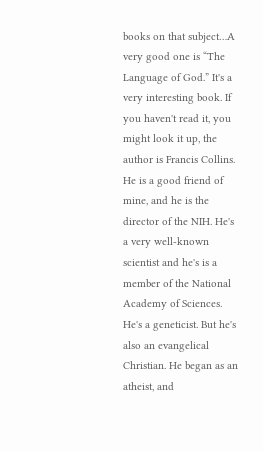books on that subject…A very good one is “The Language of God.” It's a very interesting book. If you haven't read it, you might look it up, the author is Francis Collins. He is a good friend of mine, and he is the director of the NIH. He's a very well-known scientist and he's is a member of the National Academy of Sciences. He's a geneticist. But he's also an evangelical Christian. He began as an atheist, and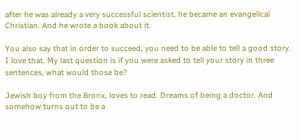after he was already a very successful scientist, he became an evangelical Christian. And he wrote a book about it.

You also say that in order to succeed, you need to be able to tell a good story. I love that. My last question is if you were asked to tell your story in three sentences, what would those be?

Jewish boy from the Bronx, loves to read. Dreams of being a doctor. And somehow turns out to be a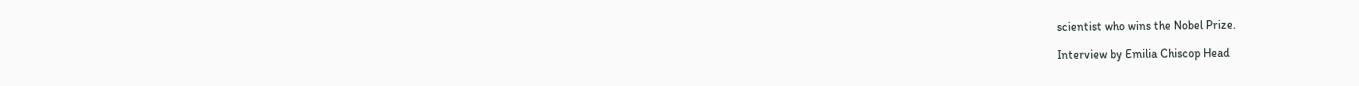scientist who wins the Nobel Prize.

Interview by Emilia Chiscop Head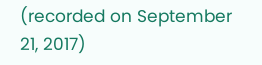(recorded on September 21, 2017)